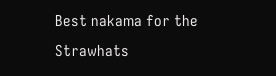Best nakama for the Strawhats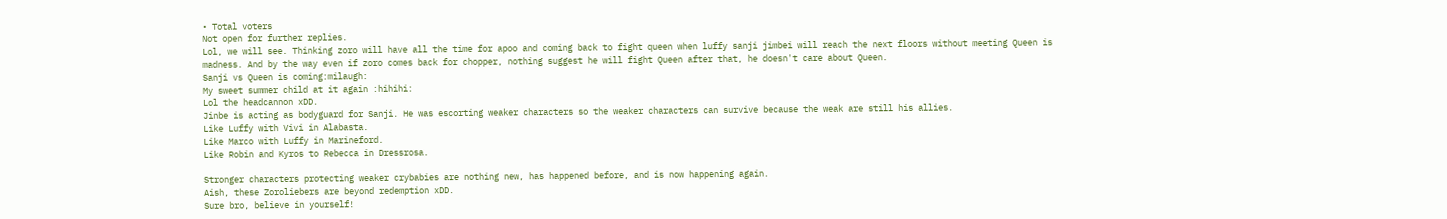• Total voters
Not open for further replies.
Lol, we will see. Thinking zoro will have all the time for apoo and coming back to fight queen when luffy sanji jimbei will reach the next floors without meeting Queen is madness. And by the way even if zoro comes back for chopper, nothing suggest he will fight Queen after that, he doesn't care about Queen.
Sanji vs Queen is coming:milaugh:
My sweet summer child at it again :hihihi:
Lol the headcannon xDD.
Jinbe is acting as bodyguard for Sanji. He was escorting weaker characters so the weaker characters can survive because the weak are still his allies.
Like Luffy with Vivi in Alabasta.
Like Marco with Luffy in Marineford.
Like Robin and Kyros to Rebecca in Dressrosa.

Stronger characters protecting weaker crybabies are nothing new, has happened before, and is now happening again.
Aish, these Zoroliebers are beyond redemption xDD.
Sure bro, believe in yourself!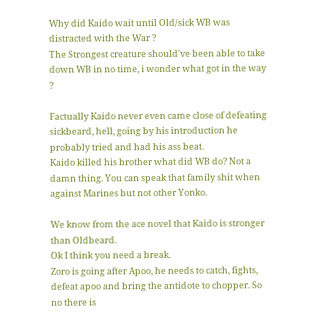Why did Kaido wait until Old/sick WB was distracted with the War ?
The Strongest creature should've been able to take down WB in no time, i wonder what got in the way ?

Factually Kaido never even came close of defeating sickbeard, hell, going by his introduction he probably tried and had his ass beat.
Kaido killed his brother what did WB do? Not a damn thing. You can speak that family shit when against Marines but not other Yonko.

We know from the ace novel that Kaido is stronger than Oldbeard.
Ok I think you need a break.
Zoro is going after Apoo, he needs to catch, fights, defeat apoo and bring the antidote to chopper. So no there is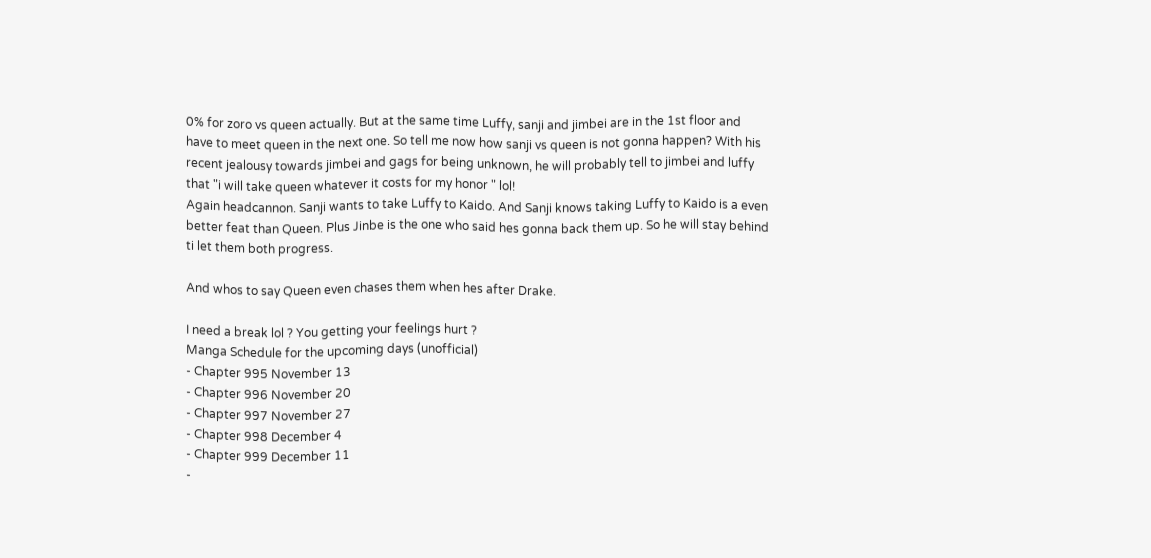0% for zoro vs queen actually. But at the same time Luffy, sanji and jimbei are in the 1st floor and have to meet queen in the next one. So tell me now how sanji vs queen is not gonna happen? With his recent jealousy towards jimbei and gags for being unknown, he will probably tell to jimbei and luffy that "i will take queen whatever it costs for my honor " lol!
Again headcannon. Sanji wants to take Luffy to Kaido. And Sanji knows taking Luffy to Kaido is a even better feat than Queen. Plus Jinbe is the one who said hes gonna back them up. So he will stay behind ti let them both progress.

And whos to say Queen even chases them when hes after Drake.

I need a break lol ? You getting your feelings hurt ?
Manga Schedule for the upcoming days (unofficial)
- Chapter 995 November 13
- Chapter 996 November 20
- Chapter 997 November 27
- Chapter 998 December 4
- Chapter 999 December 11
-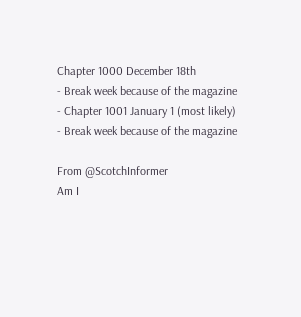Chapter 1000 December 18th
- Break week because of the magazine
- Chapter 1001 January 1 (most likely)
- Break week because of the magazine

From @ScotchInformer
Am I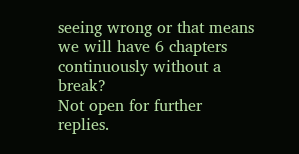seeing wrong or that means we will have 6 chapters continuously without a break?
Not open for further replies.